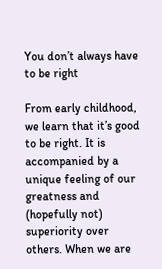You don’t always have to be right

From early childhood, we learn that it’s good to be right. It is accompanied by a unique feeling of our greatness and (hopefully not) superiority over others. When we are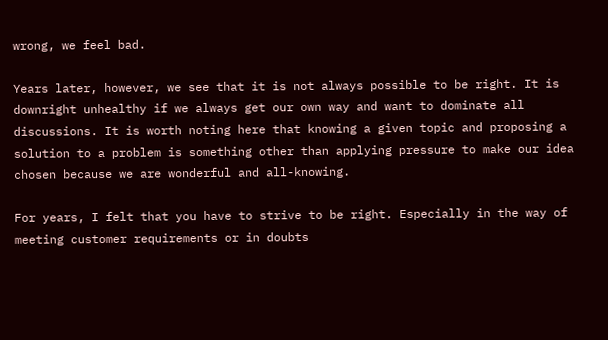wrong, we feel bad.

Years later, however, we see that it is not always possible to be right. It is downright unhealthy if we always get our own way and want to dominate all discussions. It is worth noting here that knowing a given topic and proposing a solution to a problem is something other than applying pressure to make our idea chosen because we are wonderful and all-knowing.

For years, I felt that you have to strive to be right. Especially in the way of meeting customer requirements or in doubts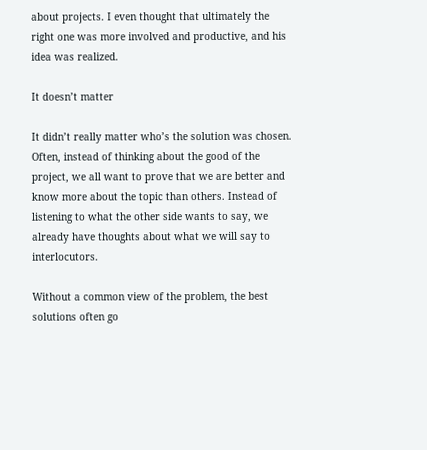about projects. I even thought that ultimately the right one was more involved and productive, and his idea was realized.

It doesn’t matter

It didn’t really matter who’s the solution was chosen. Often, instead of thinking about the good of the project, we all want to prove that we are better and know more about the topic than others. Instead of listening to what the other side wants to say, we already have thoughts about what we will say to interlocutors.

Without a common view of the problem, the best solutions often go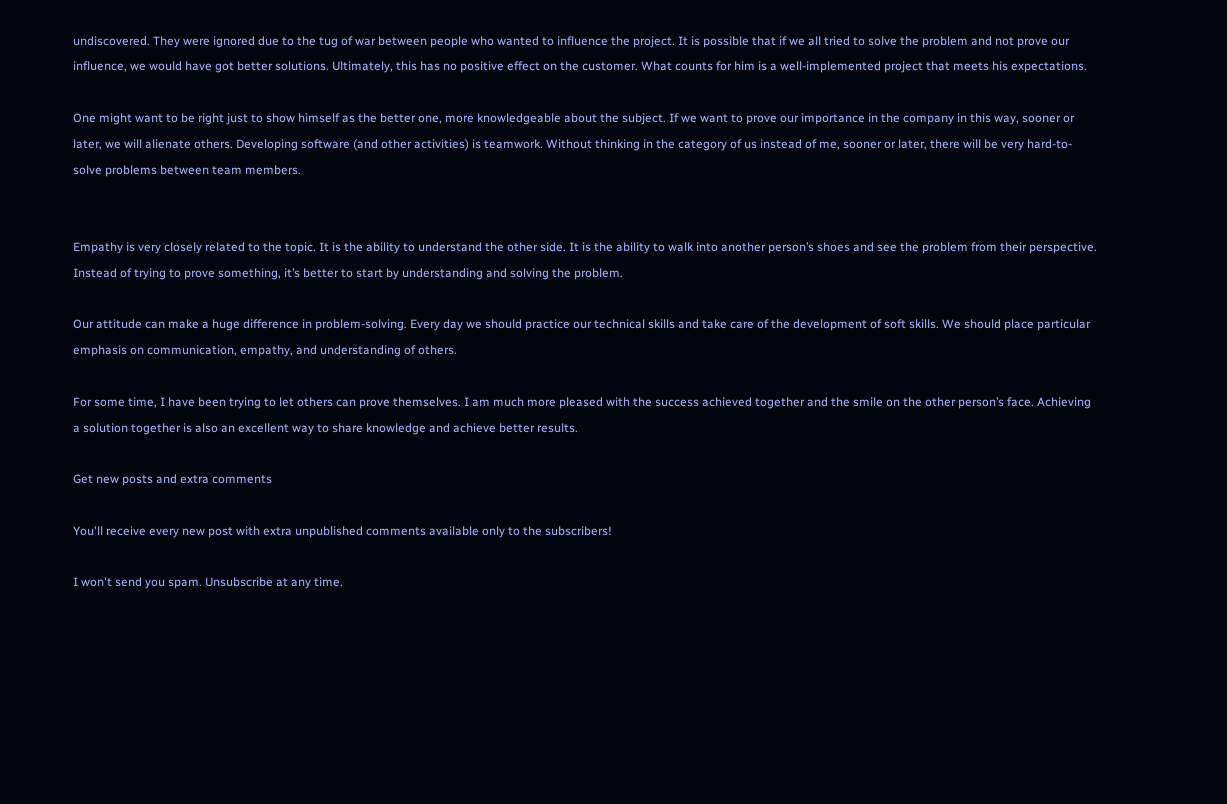undiscovered. They were ignored due to the tug of war between people who wanted to influence the project. It is possible that if we all tried to solve the problem and not prove our influence, we would have got better solutions. Ultimately, this has no positive effect on the customer. What counts for him is a well-implemented project that meets his expectations.

One might want to be right just to show himself as the better one, more knowledgeable about the subject. If we want to prove our importance in the company in this way, sooner or later, we will alienate others. Developing software (and other activities) is teamwork. Without thinking in the category of us instead of me, sooner or later, there will be very hard-to-solve problems between team members.


Empathy is very closely related to the topic. It is the ability to understand the other side. It is the ability to walk into another person’s shoes and see the problem from their perspective. Instead of trying to prove something, it’s better to start by understanding and solving the problem.

Our attitude can make a huge difference in problem-solving. Every day we should practice our technical skills and take care of the development of soft skills. We should place particular emphasis on communication, empathy, and understanding of others.

For some time, I have been trying to let others can prove themselves. I am much more pleased with the success achieved together and the smile on the other person’s face. Achieving a solution together is also an excellent way to share knowledge and achieve better results.

Get new posts and extra comments

You'll receive every new post with extra unpublished comments available only to the subscribers!

I won't send you spam. Unsubscribe at any time.